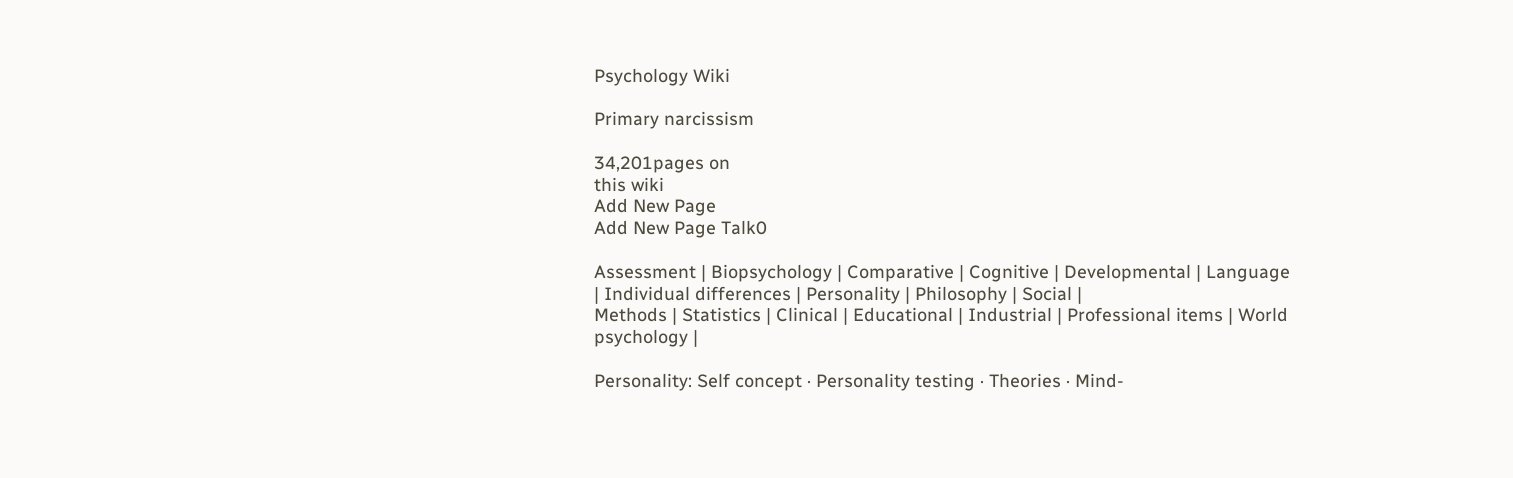Psychology Wiki

Primary narcissism

34,201pages on
this wiki
Add New Page
Add New Page Talk0

Assessment | Biopsychology | Comparative | Cognitive | Developmental | Language | Individual differences | Personality | Philosophy | Social |
Methods | Statistics | Clinical | Educational | Industrial | Professional items | World psychology |

Personality: Self concept · Personality testing · Theories · Mind-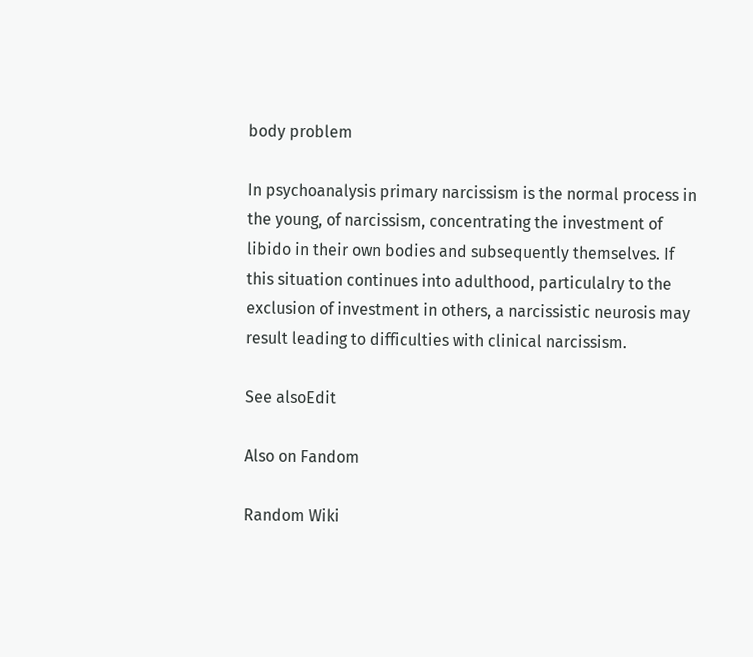body problem

In psychoanalysis primary narcissism is the normal process in the young, of narcissism, concentrating the investment of libido in their own bodies and subsequently themselves. If this situation continues into adulthood, particulalry to the exclusion of investment in others, a narcissistic neurosis may result leading to difficulties with clinical narcissism.

See alsoEdit

Also on Fandom

Random Wiki